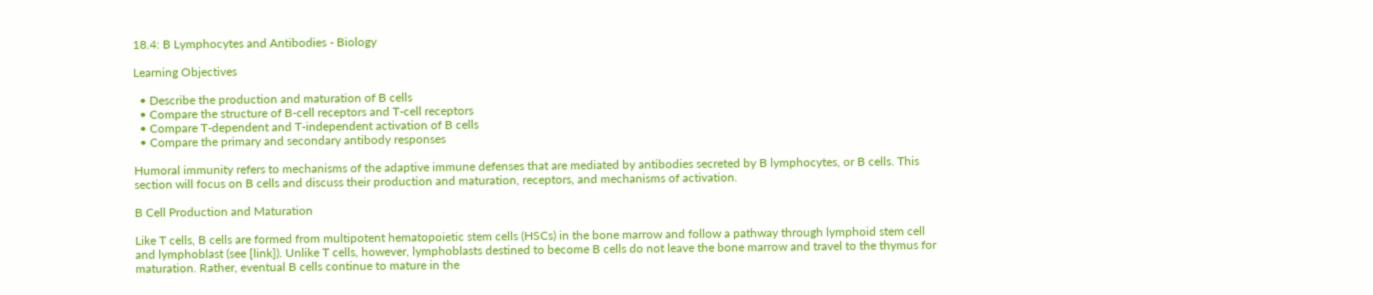18.4: B Lymphocytes and Antibodies - Biology

Learning Objectives

  • Describe the production and maturation of B cells
  • Compare the structure of B-cell receptors and T-cell receptors
  • Compare T-dependent and T-independent activation of B cells
  • Compare the primary and secondary antibody responses

Humoral immunity refers to mechanisms of the adaptive immune defenses that are mediated by antibodies secreted by B lymphocytes, or B cells. This section will focus on B cells and discuss their production and maturation, receptors, and mechanisms of activation.

B Cell Production and Maturation

Like T cells, B cells are formed from multipotent hematopoietic stem cells (HSCs) in the bone marrow and follow a pathway through lymphoid stem cell and lymphoblast (see [link]). Unlike T cells, however, lymphoblasts destined to become B cells do not leave the bone marrow and travel to the thymus for maturation. Rather, eventual B cells continue to mature in the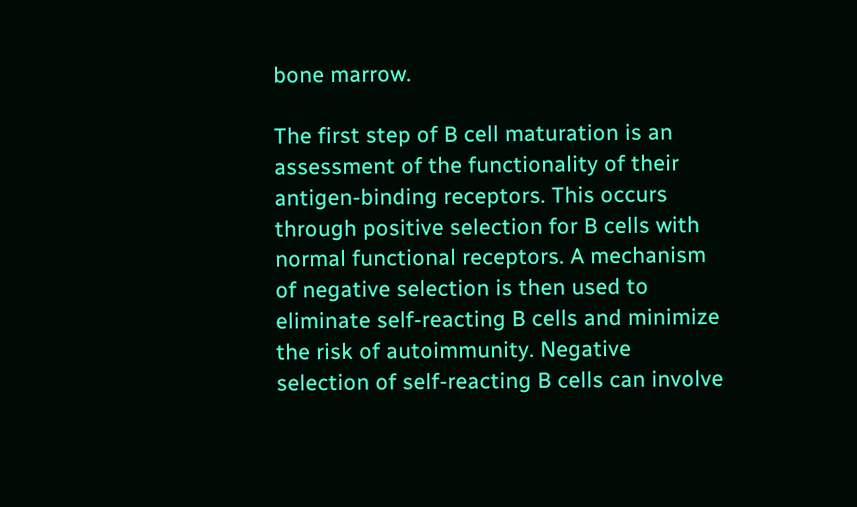bone marrow.

The first step of B cell maturation is an assessment of the functionality of their antigen-binding receptors. This occurs through positive selection for B cells with normal functional receptors. A mechanism of negative selection is then used to eliminate self-reacting B cells and minimize the risk of autoimmunity. Negative selection of self-reacting B cells can involve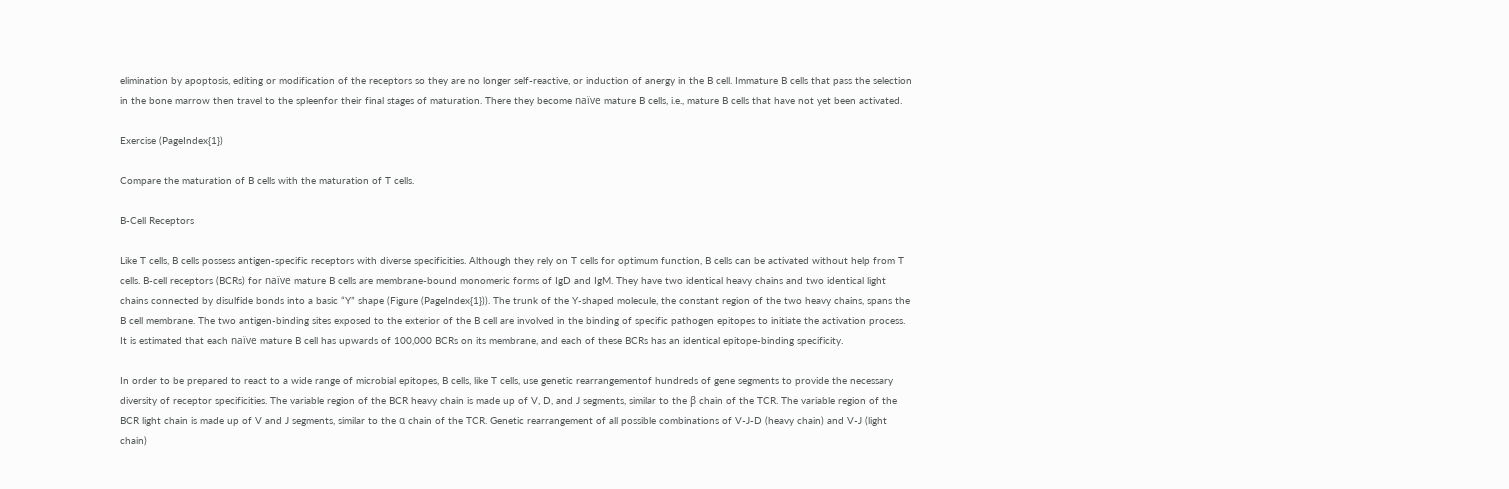elimination by apoptosis, editing or modification of the receptors so they are no longer self-reactive, or induction of anergy in the B cell. Immature B cells that pass the selection in the bone marrow then travel to the spleenfor their final stages of maturation. There they become naïve mature B cells, i.e., mature B cells that have not yet been activated.

Exercise (PageIndex{1})

Compare the maturation of B cells with the maturation of T cells.

B-Cell Receptors

Like T cells, B cells possess antigen-specific receptors with diverse specificities. Although they rely on T cells for optimum function, B cells can be activated without help from T cells. B-cell receptors (BCRs) for naïve mature B cells are membrane-bound monomeric forms of IgD and IgM. They have two identical heavy chains and two identical light chains connected by disulfide bonds into a basic “Y” shape (Figure (PageIndex{1})). The trunk of the Y-shaped molecule, the constant region of the two heavy chains, spans the B cell membrane. The two antigen-binding sites exposed to the exterior of the B cell are involved in the binding of specific pathogen epitopes to initiate the activation process. It is estimated that each naïve mature B cell has upwards of 100,000 BCRs on its membrane, and each of these BCRs has an identical epitope-binding specificity.

In order to be prepared to react to a wide range of microbial epitopes, B cells, like T cells, use genetic rearrangementof hundreds of gene segments to provide the necessary diversity of receptor specificities. The variable region of the BCR heavy chain is made up of V, D, and J segments, similar to the β chain of the TCR. The variable region of the BCR light chain is made up of V and J segments, similar to the α chain of the TCR. Genetic rearrangement of all possible combinations of V-J-D (heavy chain) and V-J (light chain)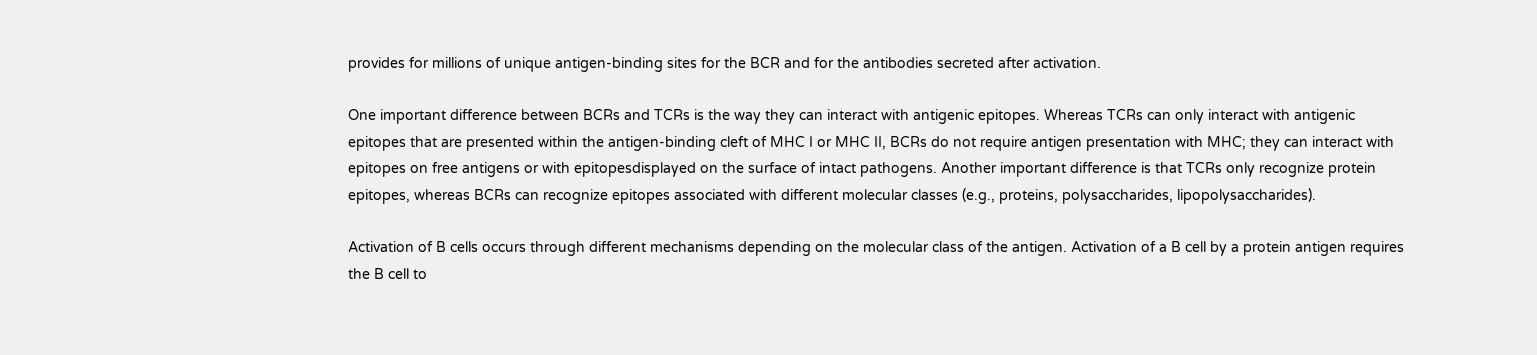provides for millions of unique antigen-binding sites for the BCR and for the antibodies secreted after activation.

One important difference between BCRs and TCRs is the way they can interact with antigenic epitopes. Whereas TCRs can only interact with antigenic epitopes that are presented within the antigen-binding cleft of MHC I or MHC II, BCRs do not require antigen presentation with MHC; they can interact with epitopes on free antigens or with epitopesdisplayed on the surface of intact pathogens. Another important difference is that TCRs only recognize protein epitopes, whereas BCRs can recognize epitopes associated with different molecular classes (e.g., proteins, polysaccharides, lipopolysaccharides).

Activation of B cells occurs through different mechanisms depending on the molecular class of the antigen. Activation of a B cell by a protein antigen requires the B cell to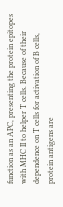function as an APC, presenting the protein epitopes with MHC II to helper T cells. Because of their dependence on T cells for activation of B cells, protein antigens are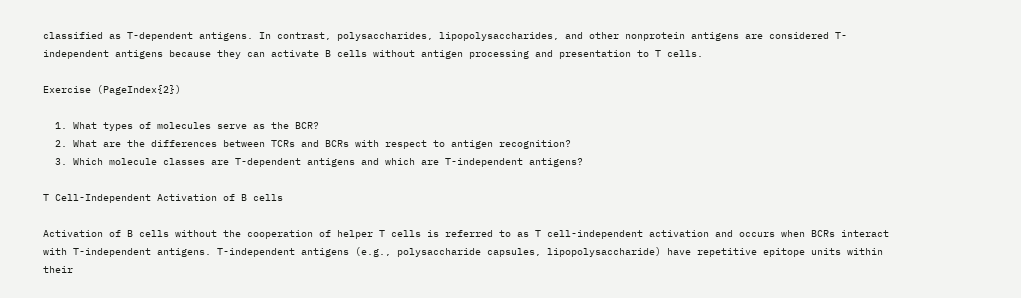classified as T-dependent antigens. In contrast, polysaccharides, lipopolysaccharides, and other nonprotein antigens are considered T-independent antigens because they can activate B cells without antigen processing and presentation to T cells.

Exercise (PageIndex{2})

  1. What types of molecules serve as the BCR?
  2. What are the differences between TCRs and BCRs with respect to antigen recognition?
  3. Which molecule classes are T-dependent antigens and which are T-independent antigens?

T Cell-Independent Activation of B cells

Activation of B cells without the cooperation of helper T cells is referred to as T cell-independent activation and occurs when BCRs interact with T-independent antigens. T-independent antigens (e.g., polysaccharide capsules, lipopolysaccharide) have repetitive epitope units within their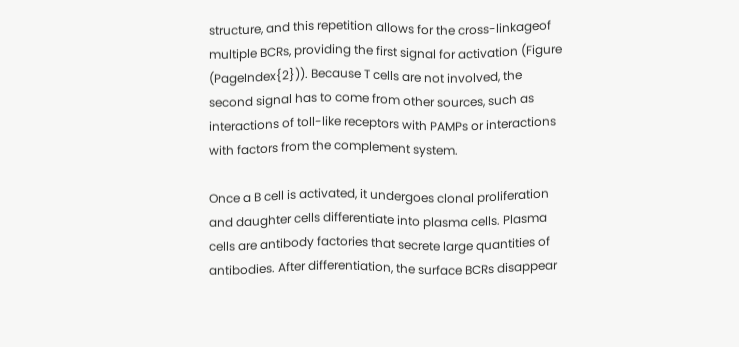structure, and this repetition allows for the cross-linkageof multiple BCRs, providing the first signal for activation (Figure (PageIndex{2})). Because T cells are not involved, the second signal has to come from other sources, such as interactions of toll-like receptors with PAMPs or interactions with factors from the complement system.

Once a B cell is activated, it undergoes clonal proliferation and daughter cells differentiate into plasma cells. Plasma cells are antibody factories that secrete large quantities of antibodies. After differentiation, the surface BCRs disappear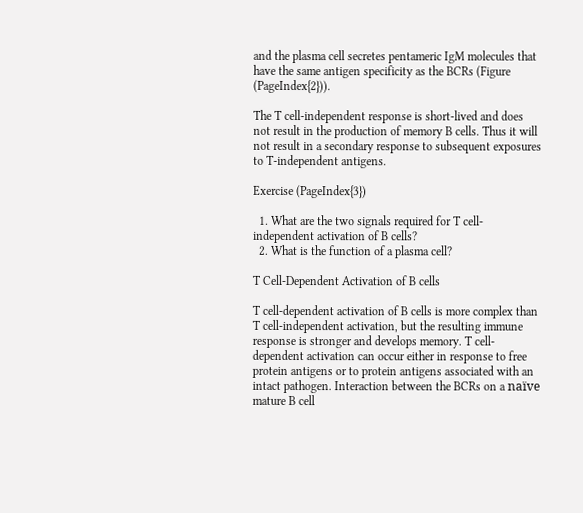and the plasma cell secretes pentameric IgM molecules that have the same antigen specificity as the BCRs (Figure (PageIndex{2})).

The T cell-independent response is short-lived and does not result in the production of memory B cells. Thus it will not result in a secondary response to subsequent exposures to T-independent antigens.

Exercise (PageIndex{3})

  1. What are the two signals required for T cell-independent activation of B cells?
  2. What is the function of a plasma cell?

T Cell-Dependent Activation of B cells

T cell-dependent activation of B cells is more complex than T cell-independent activation, but the resulting immune response is stronger and develops memory. T cell-dependent activation can occur either in response to free protein antigens or to protein antigens associated with an intact pathogen. Interaction between the BCRs on a naïve mature B cell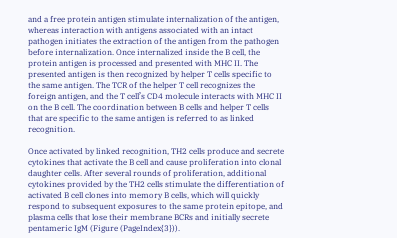and a free protein antigen stimulate internalization of the antigen, whereas interaction with antigens associated with an intact pathogen initiates the extraction of the antigen from the pathogen before internalization. Once internalized inside the B cell, the protein antigen is processed and presented with MHC II. The presented antigen is then recognized by helper T cells specific to the same antigen. The TCR of the helper T cell recognizes the foreign antigen, and the T cell’s CD4 molecule interacts with MHC II on the B cell. The coordination between B cells and helper T cells that are specific to the same antigen is referred to as linked recognition.

Once activated by linked recognition, TH2 cells produce and secrete cytokines that activate the B cell and cause proliferation into clonal daughter cells. After several rounds of proliferation, additional cytokines provided by the TH2 cells stimulate the differentiation of activated B cell clones into memory B cells, which will quickly respond to subsequent exposures to the same protein epitope, and plasma cells that lose their membrane BCRs and initially secrete pentameric IgM (Figure (PageIndex{3})).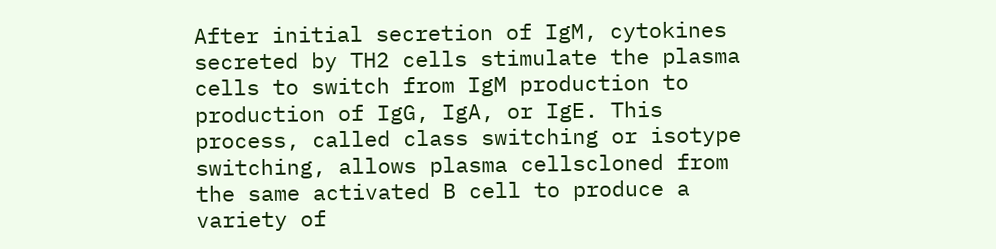After initial secretion of IgM, cytokines secreted by TH2 cells stimulate the plasma cells to switch from IgM production to production of IgG, IgA, or IgE. This process, called class switching or isotype switching, allows plasma cellscloned from the same activated B cell to produce a variety of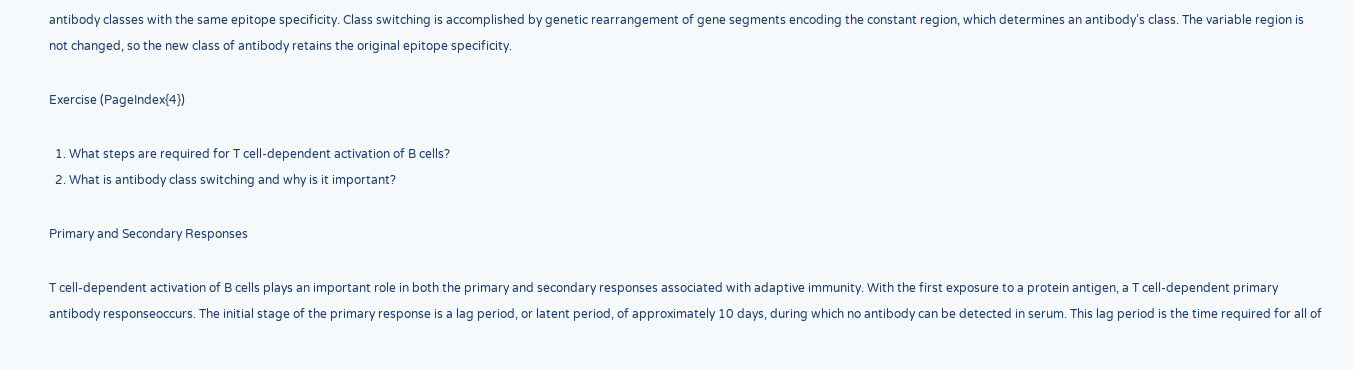antibody classes with the same epitope specificity. Class switching is accomplished by genetic rearrangement of gene segments encoding the constant region, which determines an antibody’s class. The variable region is not changed, so the new class of antibody retains the original epitope specificity.

Exercise (PageIndex{4})

  1. What steps are required for T cell-dependent activation of B cells?
  2. What is antibody class switching and why is it important?

Primary and Secondary Responses

T cell-dependent activation of B cells plays an important role in both the primary and secondary responses associated with adaptive immunity. With the first exposure to a protein antigen, a T cell-dependent primary antibody responseoccurs. The initial stage of the primary response is a lag period, or latent period, of approximately 10 days, during which no antibody can be detected in serum. This lag period is the time required for all of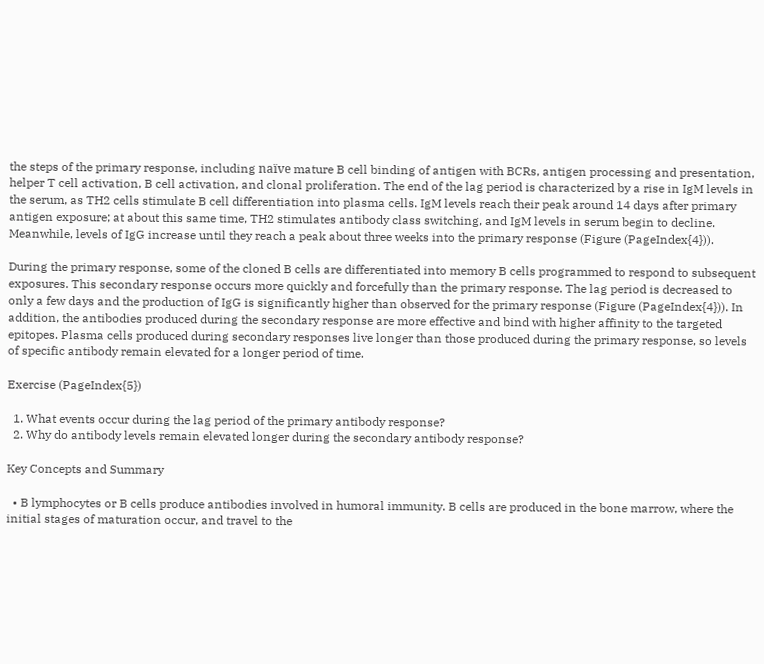the steps of the primary response, including naïve mature B cell binding of antigen with BCRs, antigen processing and presentation, helper T cell activation, B cell activation, and clonal proliferation. The end of the lag period is characterized by a rise in IgM levels in the serum, as TH2 cells stimulate B cell differentiation into plasma cells. IgM levels reach their peak around 14 days after primary antigen exposure; at about this same time, TH2 stimulates antibody class switching, and IgM levels in serum begin to decline. Meanwhile, levels of IgG increase until they reach a peak about three weeks into the primary response (Figure (PageIndex{4})).

During the primary response, some of the cloned B cells are differentiated into memory B cells programmed to respond to subsequent exposures. This secondary response occurs more quickly and forcefully than the primary response. The lag period is decreased to only a few days and the production of IgG is significantly higher than observed for the primary response (Figure (PageIndex{4})). In addition, the antibodies produced during the secondary response are more effective and bind with higher affinity to the targeted epitopes. Plasma cells produced during secondary responses live longer than those produced during the primary response, so levels of specific antibody remain elevated for a longer period of time.

Exercise (PageIndex{5})

  1. What events occur during the lag period of the primary antibody response?
  2. Why do antibody levels remain elevated longer during the secondary antibody response?

Key Concepts and Summary

  • B lymphocytes or B cells produce antibodies involved in humoral immunity. B cells are produced in the bone marrow, where the initial stages of maturation occur, and travel to the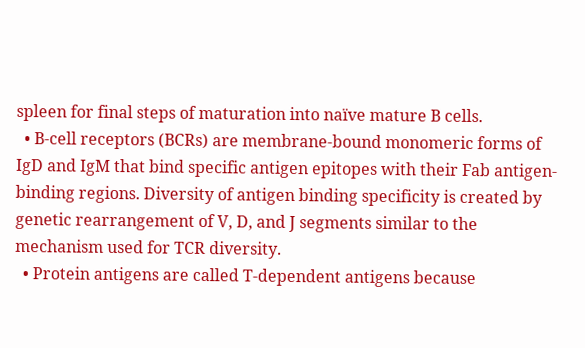spleen for final steps of maturation into naïve mature B cells.
  • B-cell receptors (BCRs) are membrane-bound monomeric forms of IgD and IgM that bind specific antigen epitopes with their Fab antigen-binding regions. Diversity of antigen binding specificity is created by genetic rearrangement of V, D, and J segments similar to the mechanism used for TCR diversity.
  • Protein antigens are called T-dependent antigens because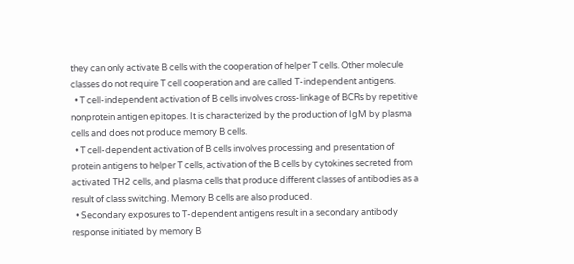they can only activate B cells with the cooperation of helper T cells. Other molecule classes do not require T cell cooperation and are called T-independent antigens.
  • T cell-independent activation of B cells involves cross-linkage of BCRs by repetitive nonprotein antigen epitopes. It is characterized by the production of IgM by plasma cells and does not produce memory B cells.
  • T cell-dependent activation of B cells involves processing and presentation of protein antigens to helper T cells, activation of the B cells by cytokines secreted from activated TH2 cells, and plasma cells that produce different classes of antibodies as a result of class switching. Memory B cells are also produced.
  • Secondary exposures to T-dependent antigens result in a secondary antibody response initiated by memory B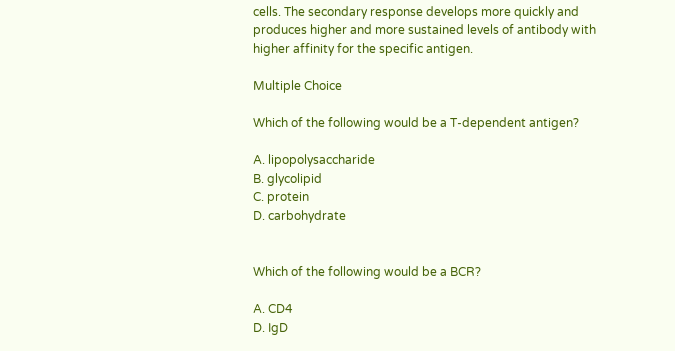cells. The secondary response develops more quickly and produces higher and more sustained levels of antibody with higher affinity for the specific antigen.

Multiple Choice

Which of the following would be a T-dependent antigen?

A. lipopolysaccharide
B. glycolipid
C. protein
D. carbohydrate


Which of the following would be a BCR?

A. CD4
D. IgD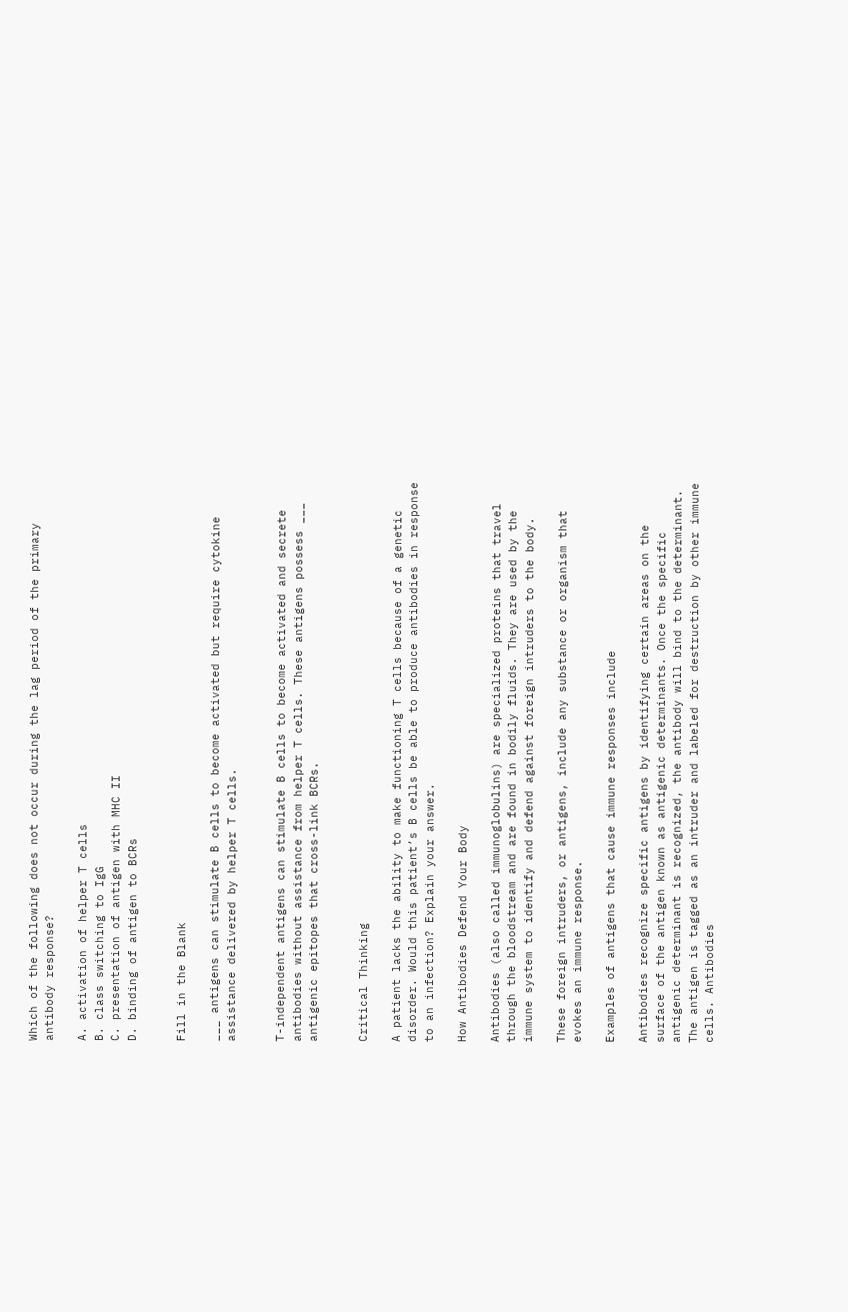Which of the following does not occur during the lag period of the primary antibody response?

A. activation of helper T cells
B. class switching to IgG
C. presentation of antigen with MHC II
D. binding of antigen to BCRs


Fill in the Blank

___ antigens can stimulate B cells to become activated but require cytokine assistance delivered by helper T cells.


T-independent antigens can stimulate B cells to become activated and secrete antibodies without assistance from helper T cells. These antigens possess ___ antigenic epitopes that cross-link BCRs.


Critical Thinking

A patient lacks the ability to make functioning T cells because of a genetic disorder. Would this patient’s B cells be able to produce antibodies in response to an infection? Explain your answer.

How Antibodies Defend Your Body

Antibodies (also called immunoglobulins) are specialized proteins that travel through the bloodstream and are found in bodily fluids. They are used by the immune system to identify and defend against foreign intruders to the body.

These foreign intruders, or antigens, include any substance or organism that evokes an immune response.

Examples of antigens that cause immune responses include

Antibodies recognize specific antigens by identifying certain areas on the surface of the antigen known as antigenic determinants. Once the specific antigenic determinant is recognized, the antibody will bind to the determinant. The antigen is tagged as an intruder and labeled for destruction by other immune cells. Antibodies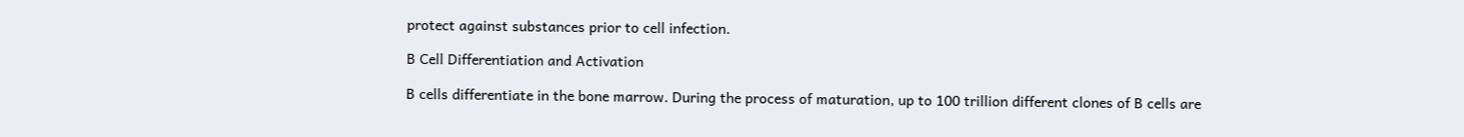protect against substances prior to cell infection.

B Cell Differentiation and Activation

B cells differentiate in the bone marrow. During the process of maturation, up to 100 trillion different clones of B cells are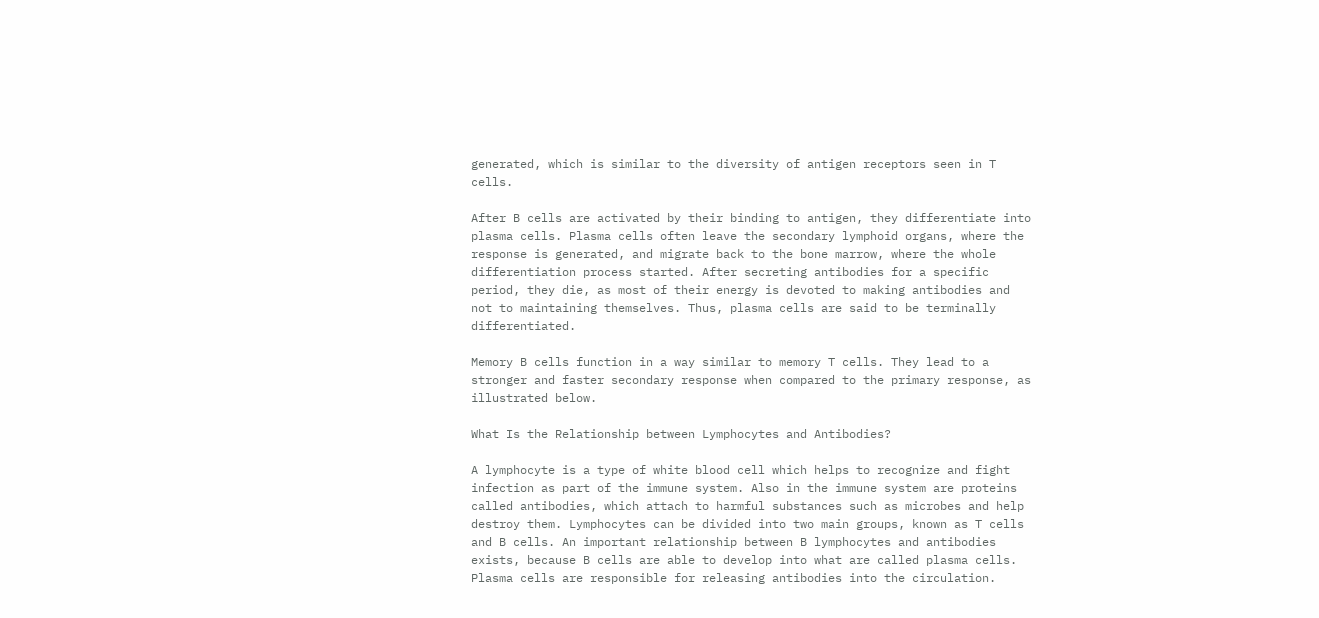generated, which is similar to the diversity of antigen receptors seen in T cells.

After B cells are activated by their binding to antigen, they differentiate into plasma cells. Plasma cells often leave the secondary lymphoid organs, where the response is generated, and migrate back to the bone marrow, where the whole differentiation process started. After secreting antibodies for a specific period, they die, as most of their energy is devoted to making antibodies and not to maintaining themselves. Thus, plasma cells are said to be terminally differentiated.

Memory B cells function in a way similar to memory T cells. They lead to a stronger and faster secondary response when compared to the primary response, as illustrated below.

What Is the Relationship between Lymphocytes and Antibodies?

A lymphocyte is a type of white blood cell which helps to recognize and fight infection as part of the immune system. Also in the immune system are proteins called antibodies, which attach to harmful substances such as microbes and help destroy them. Lymphocytes can be divided into two main groups, known as T cells and B cells. An important relationship between B lymphocytes and antibodies exists, because B cells are able to develop into what are called plasma cells. Plasma cells are responsible for releasing antibodies into the circulation.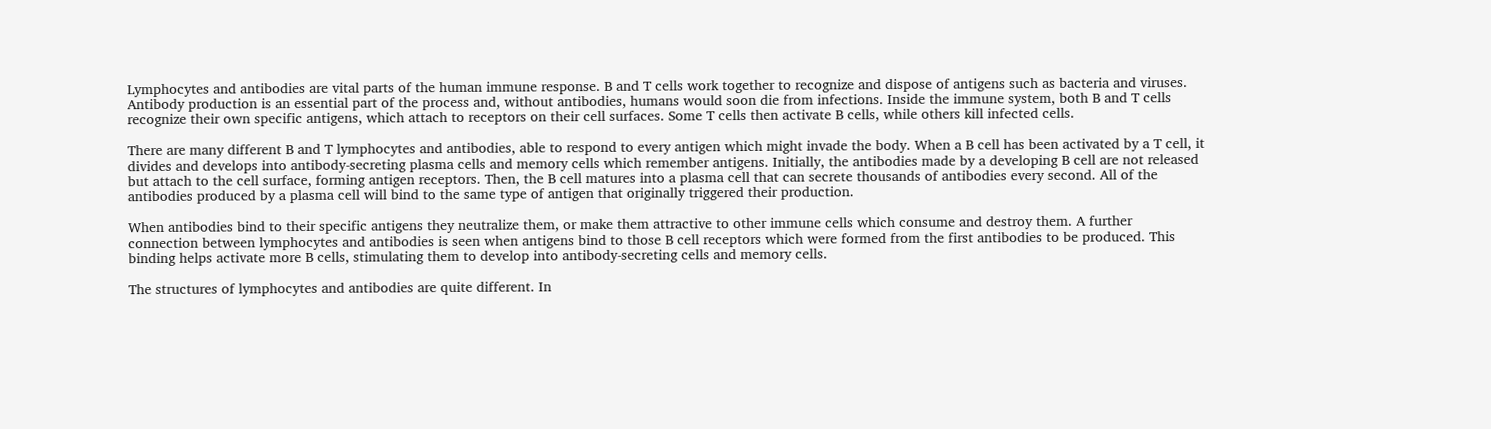Lymphocytes and antibodies are vital parts of the human immune response. B and T cells work together to recognize and dispose of antigens such as bacteria and viruses. Antibody production is an essential part of the process and, without antibodies, humans would soon die from infections. Inside the immune system, both B and T cells recognize their own specific antigens, which attach to receptors on their cell surfaces. Some T cells then activate B cells, while others kill infected cells.

There are many different B and T lymphocytes and antibodies, able to respond to every antigen which might invade the body. When a B cell has been activated by a T cell, it divides and develops into antibody-secreting plasma cells and memory cells which remember antigens. Initially, the antibodies made by a developing B cell are not released but attach to the cell surface, forming antigen receptors. Then, the B cell matures into a plasma cell that can secrete thousands of antibodies every second. All of the antibodies produced by a plasma cell will bind to the same type of antigen that originally triggered their production.

When antibodies bind to their specific antigens they neutralize them, or make them attractive to other immune cells which consume and destroy them. A further connection between lymphocytes and antibodies is seen when antigens bind to those B cell receptors which were formed from the first antibodies to be produced. This binding helps activate more B cells, stimulating them to develop into antibody-secreting cells and memory cells.

The structures of lymphocytes and antibodies are quite different. In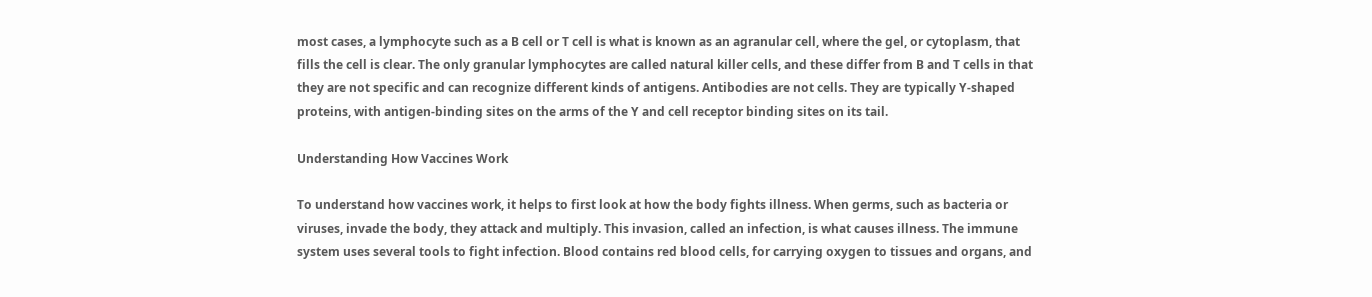most cases, a lymphocyte such as a B cell or T cell is what is known as an agranular cell, where the gel, or cytoplasm, that fills the cell is clear. The only granular lymphocytes are called natural killer cells, and these differ from B and T cells in that they are not specific and can recognize different kinds of antigens. Antibodies are not cells. They are typically Y-shaped proteins, with antigen-binding sites on the arms of the Y and cell receptor binding sites on its tail.

Understanding How Vaccines Work

To understand how vaccines work, it helps to first look at how the body fights illness. When germs, such as bacteria or viruses, invade the body, they attack and multiply. This invasion, called an infection, is what causes illness. The immune system uses several tools to fight infection. Blood contains red blood cells, for carrying oxygen to tissues and organs, and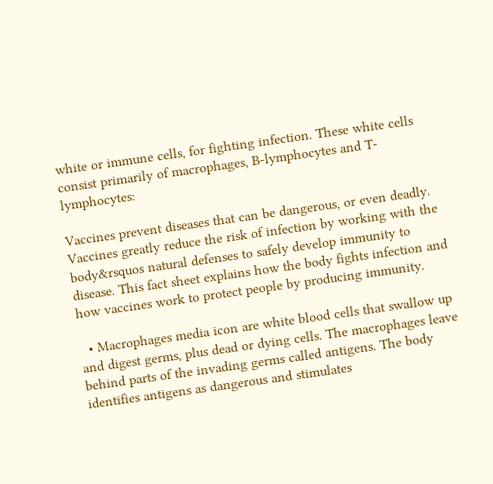white or immune cells, for fighting infection. These white cells consist primarily of macrophages, B-lymphocytes and T-lymphocytes:

Vaccines prevent diseases that can be dangerous, or even deadly. Vaccines greatly reduce the risk of infection by working with the body&rsquos natural defenses to safely develop immunity to disease. This fact sheet explains how the body fights infection and how vaccines work to protect people by producing immunity.

  • Macrophages media icon are white blood cells that swallow up and digest germs, plus dead or dying cells. The macrophages leave behind parts of the invading germs called antigens. The body identifies antigens as dangerous and stimulates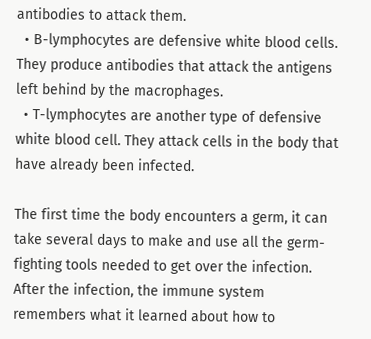antibodies to attack them.
  • B-lymphocytes are defensive white blood cells. They produce antibodies that attack the antigens left behind by the macrophages.
  • T-lymphocytes are another type of defensive white blood cell. They attack cells in the body that have already been infected.

The first time the body encounters a germ, it can take several days to make and use all the germ-fighting tools needed to get over the infection. After the infection, the immune system remembers what it learned about how to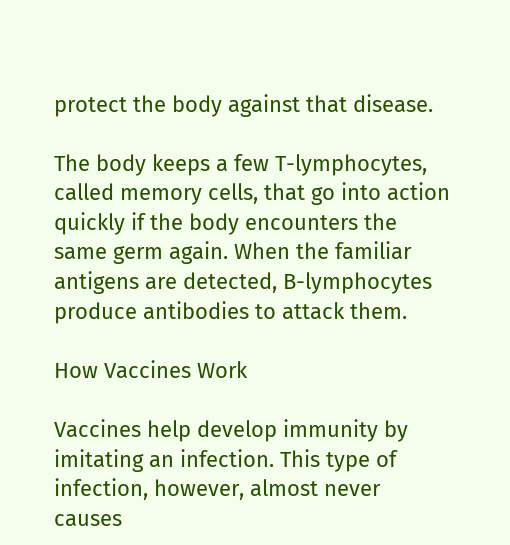protect the body against that disease.

The body keeps a few T-lymphocytes, called memory cells, that go into action quickly if the body encounters the same germ again. When the familiar antigens are detected, B-lymphocytes produce antibodies to attack them.

How Vaccines Work

Vaccines help develop immunity by imitating an infection. This type of infection, however, almost never causes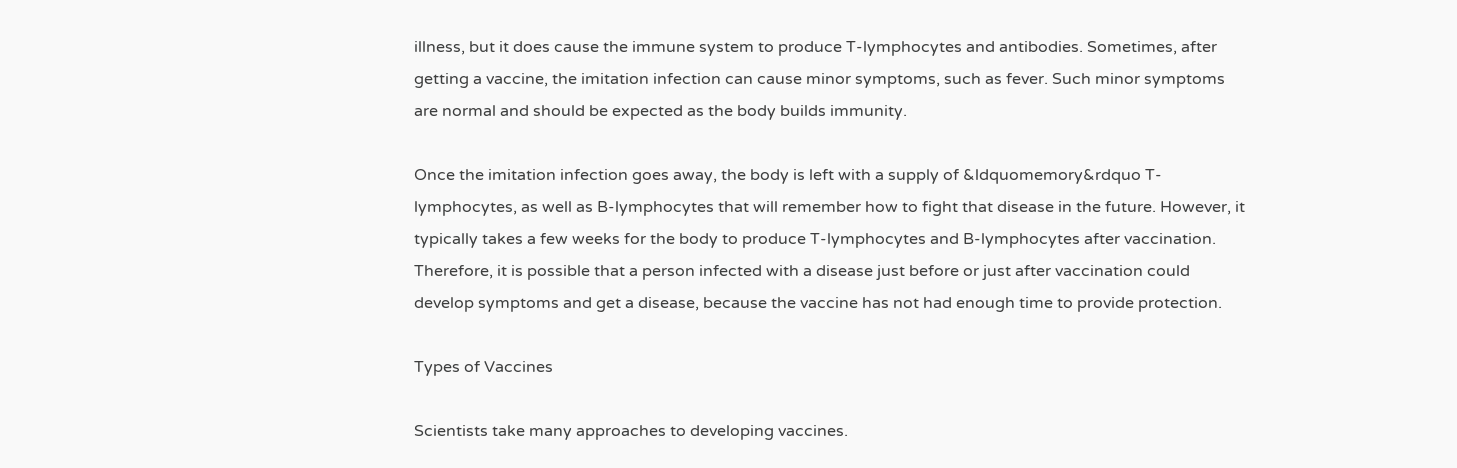illness, but it does cause the immune system to produce T-lymphocytes and antibodies. Sometimes, after getting a vaccine, the imitation infection can cause minor symptoms, such as fever. Such minor symptoms are normal and should be expected as the body builds immunity.

Once the imitation infection goes away, the body is left with a supply of &ldquomemory&rdquo T-lymphocytes, as well as B-lymphocytes that will remember how to fight that disease in the future. However, it typically takes a few weeks for the body to produce T-lymphocytes and B-lymphocytes after vaccination. Therefore, it is possible that a person infected with a disease just before or just after vaccination could develop symptoms and get a disease, because the vaccine has not had enough time to provide protection.

Types of Vaccines

Scientists take many approaches to developing vaccines.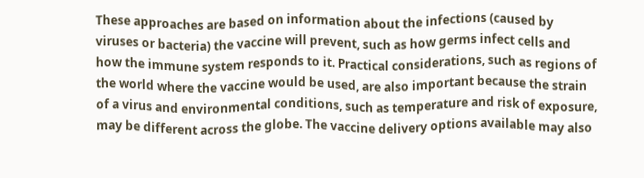These approaches are based on information about the infections (caused by viruses or bacteria) the vaccine will prevent, such as how germs infect cells and how the immune system responds to it. Practical considerations, such as regions of the world where the vaccine would be used, are also important because the strain of a virus and environmental conditions, such as temperature and risk of exposure, may be different across the globe. The vaccine delivery options available may also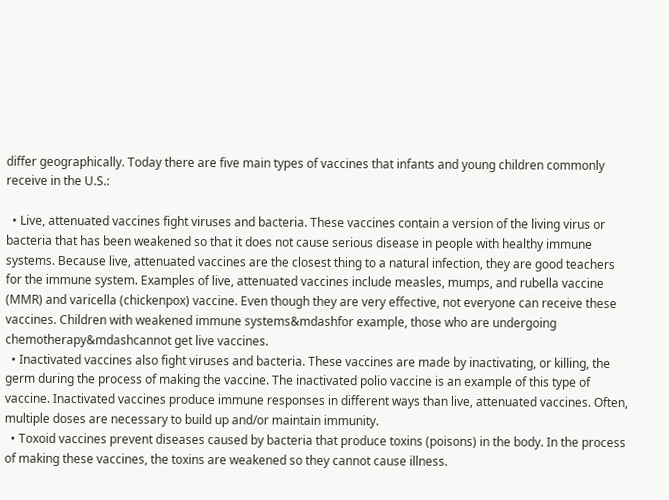differ geographically. Today there are five main types of vaccines that infants and young children commonly receive in the U.S.:

  • Live, attenuated vaccines fight viruses and bacteria. These vaccines contain a version of the living virus or bacteria that has been weakened so that it does not cause serious disease in people with healthy immune systems. Because live, attenuated vaccines are the closest thing to a natural infection, they are good teachers for the immune system. Examples of live, attenuated vaccines include measles, mumps, and rubella vaccine (MMR) and varicella (chickenpox) vaccine. Even though they are very effective, not everyone can receive these vaccines. Children with weakened immune systems&mdashfor example, those who are undergoing chemotherapy&mdashcannot get live vaccines.
  • Inactivated vaccines also fight viruses and bacteria. These vaccines are made by inactivating, or killing, the germ during the process of making the vaccine. The inactivated polio vaccine is an example of this type of vaccine. Inactivated vaccines produce immune responses in different ways than live, attenuated vaccines. Often, multiple doses are necessary to build up and/or maintain immunity.
  • Toxoid vaccines prevent diseases caused by bacteria that produce toxins (poisons) in the body. In the process of making these vaccines, the toxins are weakened so they cannot cause illness.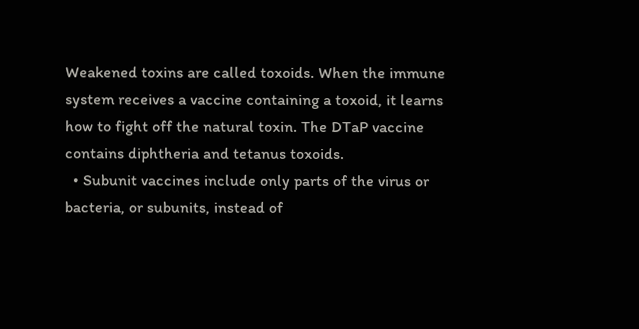Weakened toxins are called toxoids. When the immune system receives a vaccine containing a toxoid, it learns how to fight off the natural toxin. The DTaP vaccine contains diphtheria and tetanus toxoids.
  • Subunit vaccines include only parts of the virus or bacteria, or subunits, instead of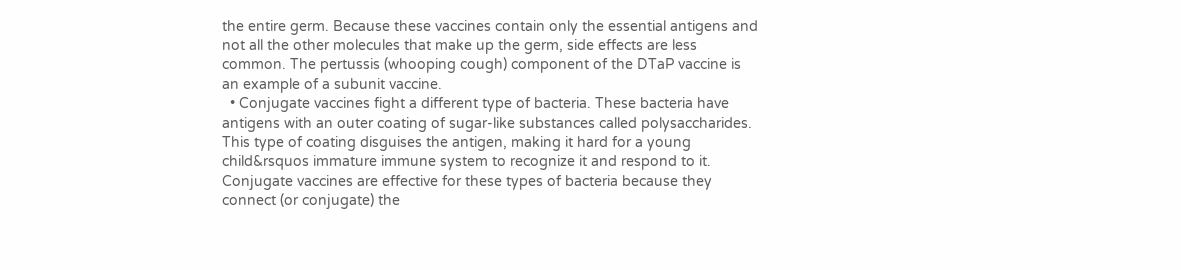the entire germ. Because these vaccines contain only the essential antigens and not all the other molecules that make up the germ, side effects are less common. The pertussis (whooping cough) component of the DTaP vaccine is an example of a subunit vaccine.
  • Conjugate vaccines fight a different type of bacteria. These bacteria have antigens with an outer coating of sugar-like substances called polysaccharides. This type of coating disguises the antigen, making it hard for a young child&rsquos immature immune system to recognize it and respond to it. Conjugate vaccines are effective for these types of bacteria because they connect (or conjugate) the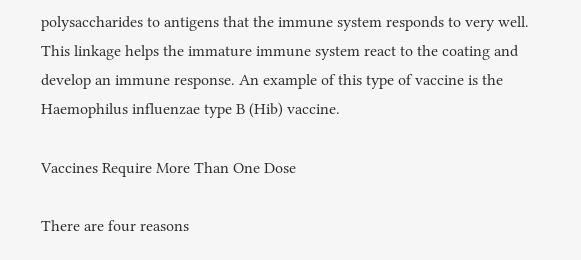polysaccharides to antigens that the immune system responds to very well. This linkage helps the immature immune system react to the coating and develop an immune response. An example of this type of vaccine is the Haemophilus influenzae type B (Hib) vaccine.

Vaccines Require More Than One Dose

There are four reasons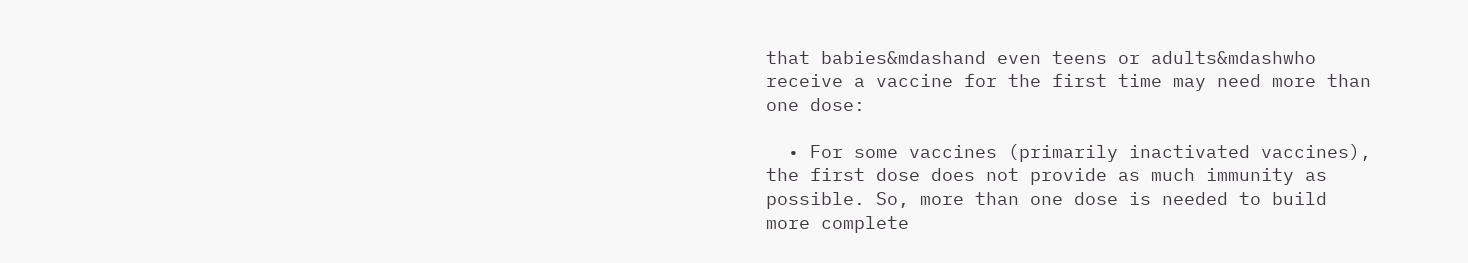that babies&mdashand even teens or adults&mdashwho receive a vaccine for the first time may need more than one dose:

  • For some vaccines (primarily inactivated vaccines), the first dose does not provide as much immunity as possible. So, more than one dose is needed to build more complete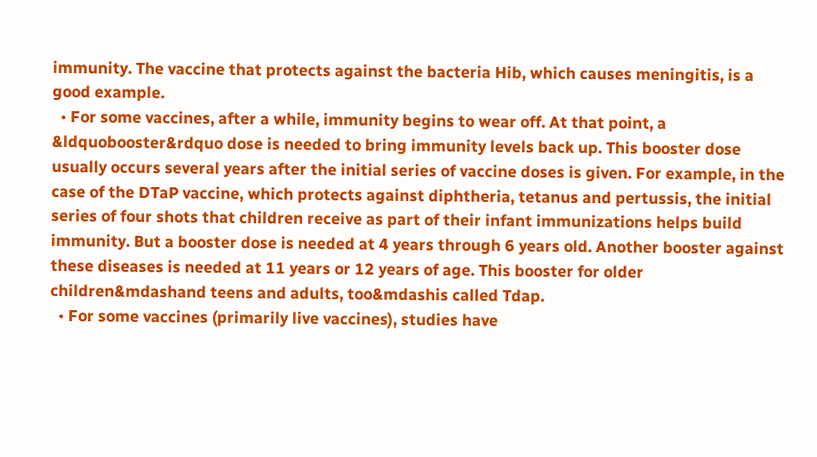immunity. The vaccine that protects against the bacteria Hib, which causes meningitis, is a good example.
  • For some vaccines, after a while, immunity begins to wear off. At that point, a &ldquobooster&rdquo dose is needed to bring immunity levels back up. This booster dose usually occurs several years after the initial series of vaccine doses is given. For example, in the case of the DTaP vaccine, which protects against diphtheria, tetanus and pertussis, the initial series of four shots that children receive as part of their infant immunizations helps build immunity. But a booster dose is needed at 4 years through 6 years old. Another booster against these diseases is needed at 11 years or 12 years of age. This booster for older children&mdashand teens and adults, too&mdashis called Tdap.
  • For some vaccines (primarily live vaccines), studies have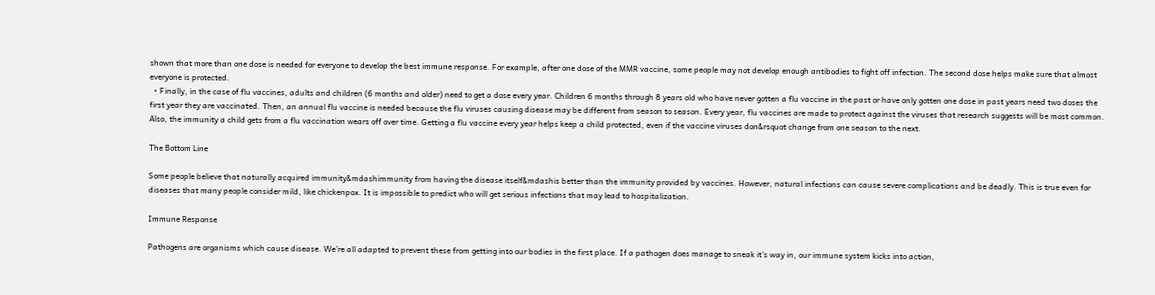shown that more than one dose is needed for everyone to develop the best immune response. For example, after one dose of the MMR vaccine, some people may not develop enough antibodies to fight off infection. The second dose helps make sure that almost everyone is protected.
  • Finally, in the case of flu vaccines, adults and children (6 months and older) need to get a dose every year. Children 6 months through 8 years old who have never gotten a flu vaccine in the past or have only gotten one dose in past years need two doses the first year they are vaccinated. Then, an annual flu vaccine is needed because the flu viruses causing disease may be different from season to season. Every year, flu vaccines are made to protect against the viruses that research suggests will be most common. Also, the immunity a child gets from a flu vaccination wears off over time. Getting a flu vaccine every year helps keep a child protected, even if the vaccine viruses don&rsquot change from one season to the next.

The Bottom Line

Some people believe that naturally acquired immunity&mdashimmunity from having the disease itself&mdashis better than the immunity provided by vaccines. However, natural infections can cause severe complications and be deadly. This is true even for diseases that many people consider mild, like chickenpox. It is impossible to predict who will get serious infections that may lead to hospitalization.

Immune Response

Pathogens are organisms which cause disease. We’re all adapted to prevent these from getting into our bodies in the first place. If a pathogen does manage to sneak it’s way in, our immune system kicks into action,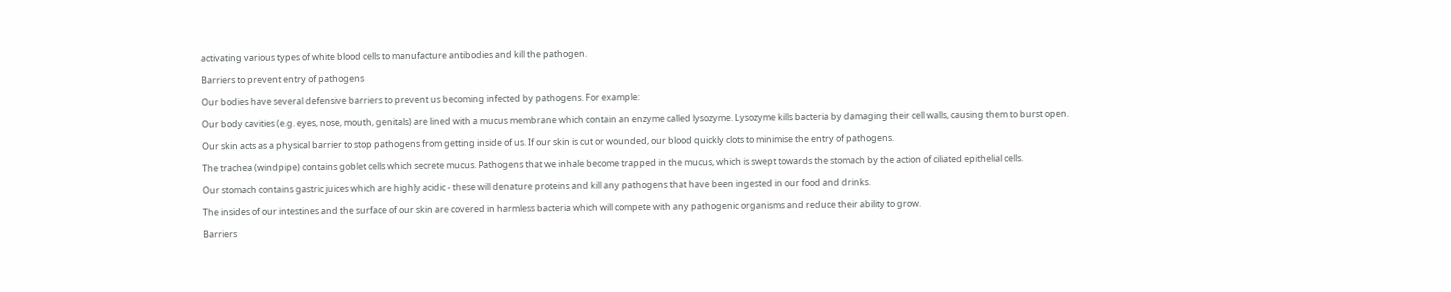activating various types of white blood cells to manufacture antibodies and kill the pathogen.

Barriers to prevent entry of pathogens

Our bodies have several defensive barriers to prevent us becoming infected by pathogens. For example:

Our body cavities (e.g. eyes, nose, mouth, genitals) are lined with a mucus membrane which contain an enzyme called lysozyme. Lysozyme kills bacteria by damaging their cell walls, causing them to burst open.

Our skin acts as a physical barrier to stop pathogens from getting inside of us. If our skin is cut or wounded, our blood quickly clots to minimise the entry of pathogens.

The trachea (windpipe) contains goblet cells which secrete mucus. Pathogens that we inhale become trapped in the mucus, which is swept towards the stomach by the action of ciliated epithelial cells.

Our stomach contains gastric juices which are highly acidic - these will denature proteins and kill any pathogens that have been ingested in our food and drinks.

The insides of our intestines and the surface of our skin are covered in harmless bacteria which will compete with any pathogenic organisms and reduce their ability to grow.

Barriers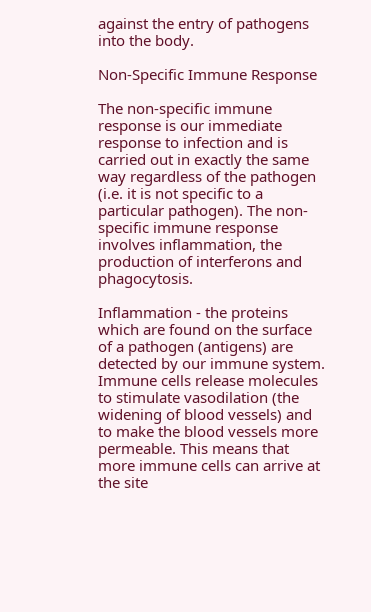against the entry of pathogens into the body.

Non-Specific Immune Response

The non-specific immune response is our immediate response to infection and is carried out in exactly the same way regardless of the pathogen (i.e. it is not specific to a particular pathogen). The non-specific immune response involves inflammation, the production of interferons and phagocytosis.

Inflammation - the proteins which are found on the surface of a pathogen (antigens) are detected by our immune system. Immune cells release molecules to stimulate vasodilation (the widening of blood vessels) and to make the blood vessels more permeable. This means that more immune cells can arrive at the site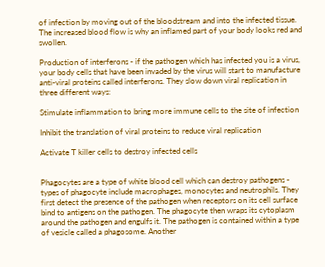of infection by moving out of the bloodstream and into the infected tissue. The increased blood flow is why an inflamed part of your body looks red and swollen.

Production of interferons - if the pathogen which has infected you is a virus, your body cells that have been invaded by the virus will start to manufacture anti-viral proteins called interferons. They slow down viral replication in three different ways:

Stimulate inflammation to bring more immune cells to the site of infection

Inhibit the translation of viral proteins to reduce viral replication

Activate T killer cells to destroy infected cells


Phagocytes are a type of white blood cell which can destroy pathogens - types of phagocyte include macrophages, monocytes and neutrophils. They first detect the presence of the pathogen when receptors on its cell surface bind to antigens on the pathogen. The phagocyte then wraps its cytoplasm around the pathogen and engulfs it. The pathogen is contained within a type of vesicle called a phagosome. Another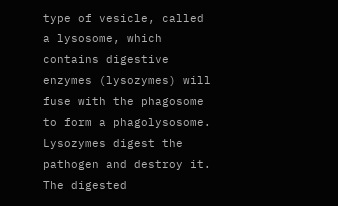type of vesicle, called a lysosome, which contains digestive enzymes (lysozymes) will fuse with the phagosome to form a phagolysosome. Lysozymes digest the pathogen and destroy it. The digested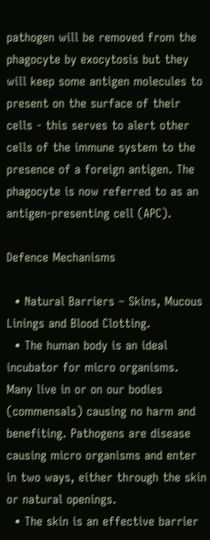pathogen will be removed from the phagocyte by exocytosis but they will keep some antigen molecules to present on the surface of their cells - this serves to alert other cells of the immune system to the presence of a foreign antigen. The phagocyte is now referred to as an antigen-presenting cell (APC).

Defence Mechanisms

  • Natural Barriers – Skins, Mucous Linings and Blood Clotting.
  • The human body is an ideal incubator for micro organisms. Many live in or on our bodies (commensals) causing no harm and benefiting. Pathogens are disease causing micro organisms and enter in two ways, either through the skin or natural openings.
  • The skin is an effective barrier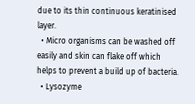due to its thin continuous keratinised layer.
  • Micro organisms can be washed off easily and skin can flake off which helps to prevent a build up of bacteria.
  • Lysozyme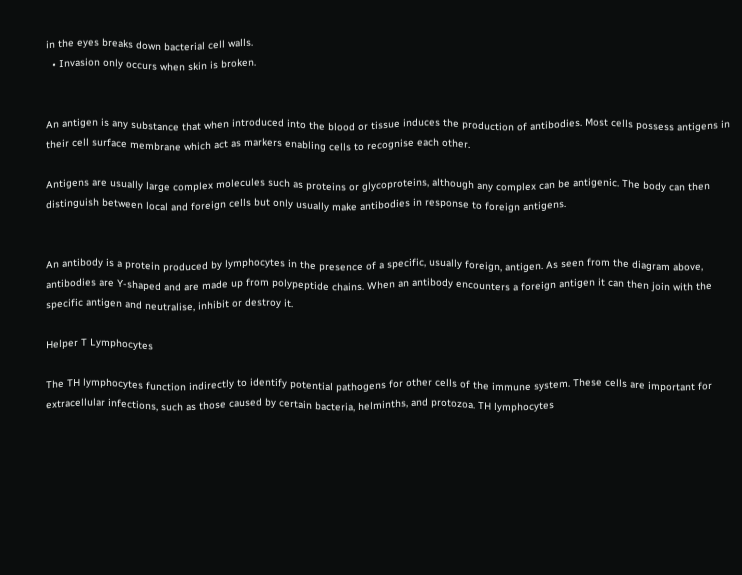in the eyes breaks down bacterial cell walls.
  • Invasion only occurs when skin is broken.


An antigen is any substance that when introduced into the blood or tissue induces the production of antibodies. Most cells possess antigens in their cell surface membrane which act as markers enabling cells to recognise each other.

Antigens are usually large complex molecules such as proteins or glycoproteins, although any complex can be antigenic. The body can then distinguish between local and foreign cells but only usually make antibodies in response to foreign antigens.


An antibody is a protein produced by lymphocytes in the presence of a specific, usually foreign, antigen. As seen from the diagram above, antibodies are Y-shaped and are made up from polypeptide chains. When an antibody encounters a foreign antigen it can then join with the specific antigen and neutralise, inhibit or destroy it.

Helper T Lymphocytes

The TH lymphocytes function indirectly to identify potential pathogens for other cells of the immune system. These cells are important for extracellular infections, such as those caused by certain bacteria, helminths, and protozoa. TH lymphocytes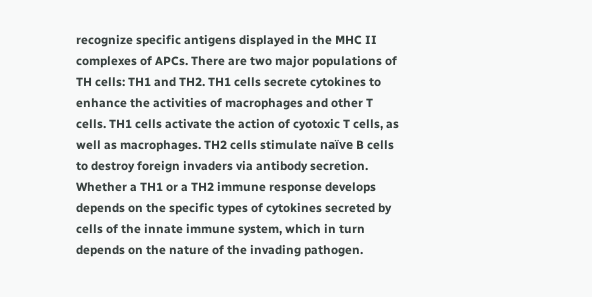recognize specific antigens displayed in the MHC II complexes of APCs. There are two major populations of TH cells: TH1 and TH2. TH1 cells secrete cytokines to enhance the activities of macrophages and other T cells. TH1 cells activate the action of cyotoxic T cells, as well as macrophages. TH2 cells stimulate naïve B cells to destroy foreign invaders via antibody secretion. Whether a TH1 or a TH2 immune response develops depends on the specific types of cytokines secreted by cells of the innate immune system, which in turn depends on the nature of the invading pathogen.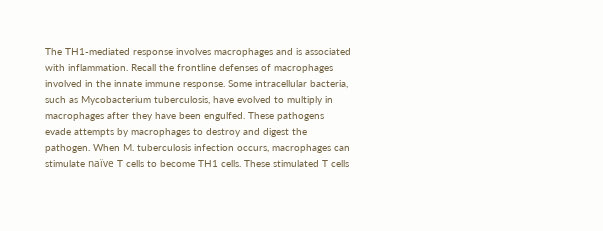The TH1-mediated response involves macrophages and is associated with inflammation. Recall the frontline defenses of macrophages involved in the innate immune response. Some intracellular bacteria, such as Mycobacterium tuberculosis, have evolved to multiply in macrophages after they have been engulfed. These pathogens evade attempts by macrophages to destroy and digest the pathogen. When M. tuberculosis infection occurs, macrophages can stimulate naïve T cells to become TH1 cells. These stimulated T cells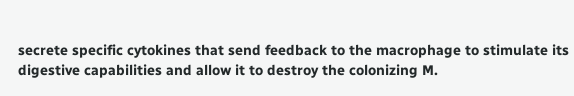secrete specific cytokines that send feedback to the macrophage to stimulate its digestive capabilities and allow it to destroy the colonizing M.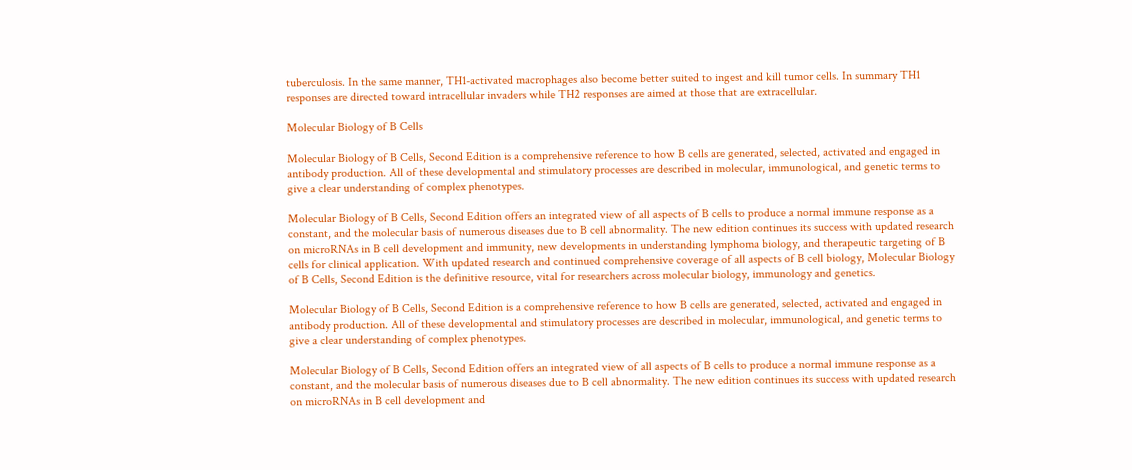tuberculosis. In the same manner, TH1-activated macrophages also become better suited to ingest and kill tumor cells. In summary TH1 responses are directed toward intracellular invaders while TH2 responses are aimed at those that are extracellular.

Molecular Biology of B Cells

Molecular Biology of B Cells, Second Edition is a comprehensive reference to how B cells are generated, selected, activated and engaged in antibody production. All of these developmental and stimulatory processes are described in molecular, immunological, and genetic terms to give a clear understanding of complex phenotypes.

Molecular Biology of B Cells, Second Edition offers an integrated view of all aspects of B cells to produce a normal immune response as a constant, and the molecular basis of numerous diseases due to B cell abnormality. The new edition continues its success with updated research on microRNAs in B cell development and immunity, new developments in understanding lymphoma biology, and therapeutic targeting of B cells for clinical application. With updated research and continued comprehensive coverage of all aspects of B cell biology, Molecular Biology of B Cells, Second Edition is the definitive resource, vital for researchers across molecular biology, immunology and genetics.

Molecular Biology of B Cells, Second Edition is a comprehensive reference to how B cells are generated, selected, activated and engaged in antibody production. All of these developmental and stimulatory processes are described in molecular, immunological, and genetic terms to give a clear understanding of complex phenotypes.

Molecular Biology of B Cells, Second Edition offers an integrated view of all aspects of B cells to produce a normal immune response as a constant, and the molecular basis of numerous diseases due to B cell abnormality. The new edition continues its success with updated research on microRNAs in B cell development and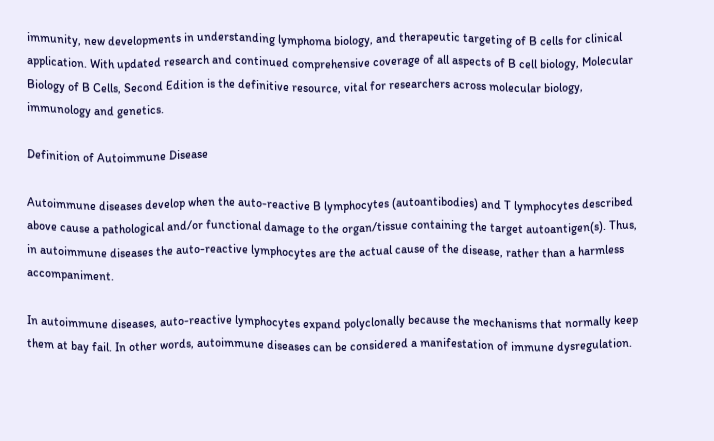immunity, new developments in understanding lymphoma biology, and therapeutic targeting of B cells for clinical application. With updated research and continued comprehensive coverage of all aspects of B cell biology, Molecular Biology of B Cells, Second Edition is the definitive resource, vital for researchers across molecular biology, immunology and genetics.

Definition of Autoimmune Disease

Autoimmune diseases develop when the auto-reactive B lymphocytes (autoantibodies) and T lymphocytes described above cause a pathological and/or functional damage to the organ/tissue containing the target autoantigen(s). Thus, in autoimmune diseases the auto-reactive lymphocytes are the actual cause of the disease, rather than a harmless accompaniment.

In autoimmune diseases, auto-reactive lymphocytes expand polyclonally because the mechanisms that normally keep them at bay fail. In other words, autoimmune diseases can be considered a manifestation of immune dysregulation.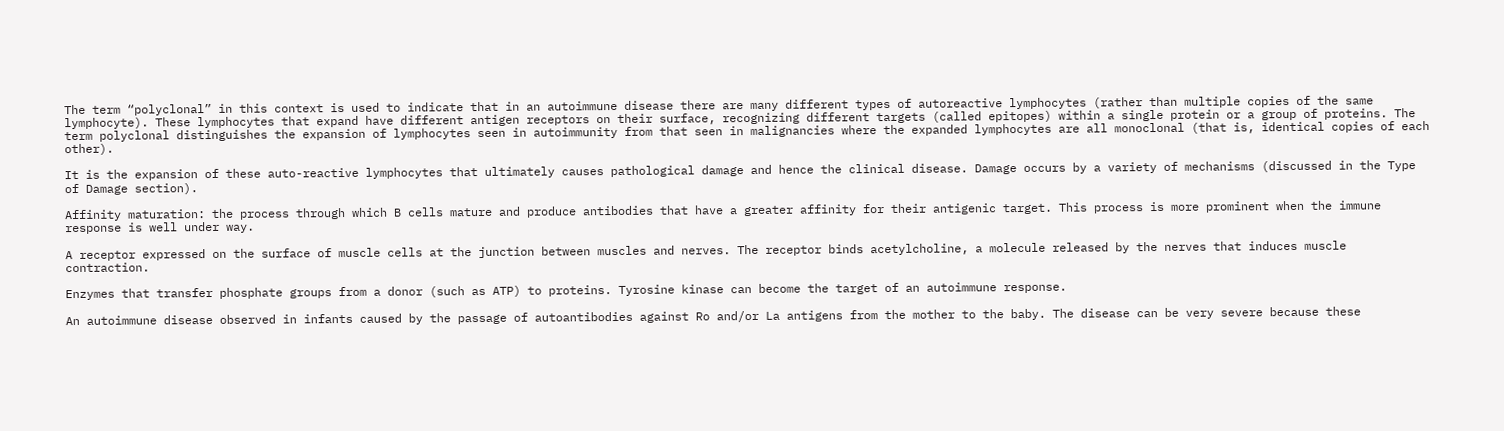The term “polyclonal” in this context is used to indicate that in an autoimmune disease there are many different types of autoreactive lymphocytes (rather than multiple copies of the same lymphocyte). These lymphocytes that expand have different antigen receptors on their surface, recognizing different targets (called epitopes) within a single protein or a group of proteins. The term polyclonal distinguishes the expansion of lymphocytes seen in autoimmunity from that seen in malignancies where the expanded lymphocytes are all monoclonal (that is, identical copies of each other).

It is the expansion of these auto-reactive lymphocytes that ultimately causes pathological damage and hence the clinical disease. Damage occurs by a variety of mechanisms (discussed in the Type of Damage section).

Affinity maturation: the process through which B cells mature and produce antibodies that have a greater affinity for their antigenic target. This process is more prominent when the immune response is well under way.

A receptor expressed on the surface of muscle cells at the junction between muscles and nerves. The receptor binds acetylcholine, a molecule released by the nerves that induces muscle contraction.

Enzymes that transfer phosphate groups from a donor (such as ATP) to proteins. Tyrosine kinase can become the target of an autoimmune response.

An autoimmune disease observed in infants caused by the passage of autoantibodies against Ro and/or La antigens from the mother to the baby. The disease can be very severe because these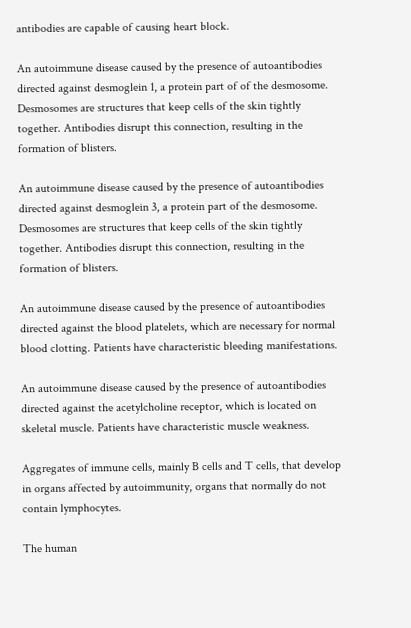antibodies are capable of causing heart block.

An autoimmune disease caused by the presence of autoantibodies directed against desmoglein 1, a protein part of of the desmosome. Desmosomes are structures that keep cells of the skin tightly together. Antibodies disrupt this connection, resulting in the formation of blisters.

An autoimmune disease caused by the presence of autoantibodies directed against desmoglein 3, a protein part of the desmosome. Desmosomes are structures that keep cells of the skin tightly together. Antibodies disrupt this connection, resulting in the formation of blisters.

An autoimmune disease caused by the presence of autoantibodies directed against the blood platelets, which are necessary for normal blood clotting. Patients have characteristic bleeding manifestations.

An autoimmune disease caused by the presence of autoantibodies directed against the acetylcholine receptor, which is located on skeletal muscle. Patients have characteristic muscle weakness.

Aggregates of immune cells, mainly B cells and T cells, that develop in organs affected by autoimmunity, organs that normally do not contain lymphocytes.

The human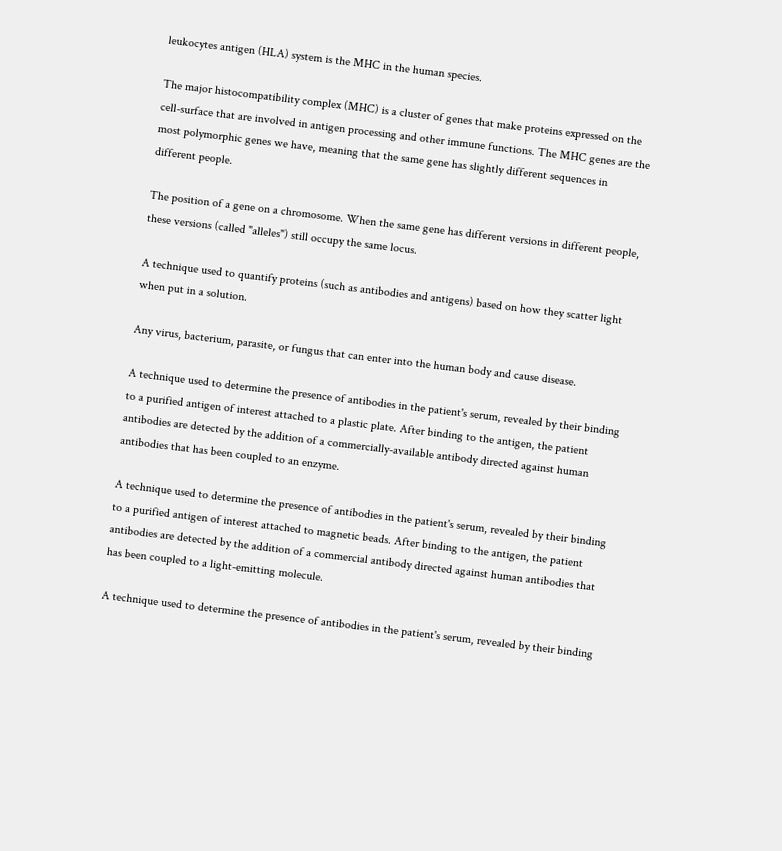leukocytes antigen (HLA) system is the MHC in the human species.

The major histocompatibility complex (MHC) is a cluster of genes that make proteins expressed on the cell-surface that are involved in antigen processing and other immune functions. The MHC genes are the most polymorphic genes we have, meaning that the same gene has slightly different sequences in different people.

The position of a gene on a chromosome. When the same gene has different versions in different people, these versions (called "alleles") still occupy the same locus.

A technique used to quantify proteins (such as antibodies and antigens) based on how they scatter light when put in a solution.

Any virus, bacterium, parasite, or fungus that can enter into the human body and cause disease.

A technique used to determine the presence of antibodies in the patient's serum, revealed by their binding to a purified antigen of interest attached to a plastic plate. After binding to the antigen, the patient antibodies are detected by the addition of a commercially-available antibody directed against human antibodies that has been coupled to an enzyme.

A technique used to determine the presence of antibodies in the patient's serum, revealed by their binding to a purified antigen of interest attached to magnetic beads. After binding to the antigen, the patient antibodies are detected by the addition of a commercial antibody directed against human antibodies that has been coupled to a light-emitting molecule.

A technique used to determine the presence of antibodies in the patient's serum, revealed by their binding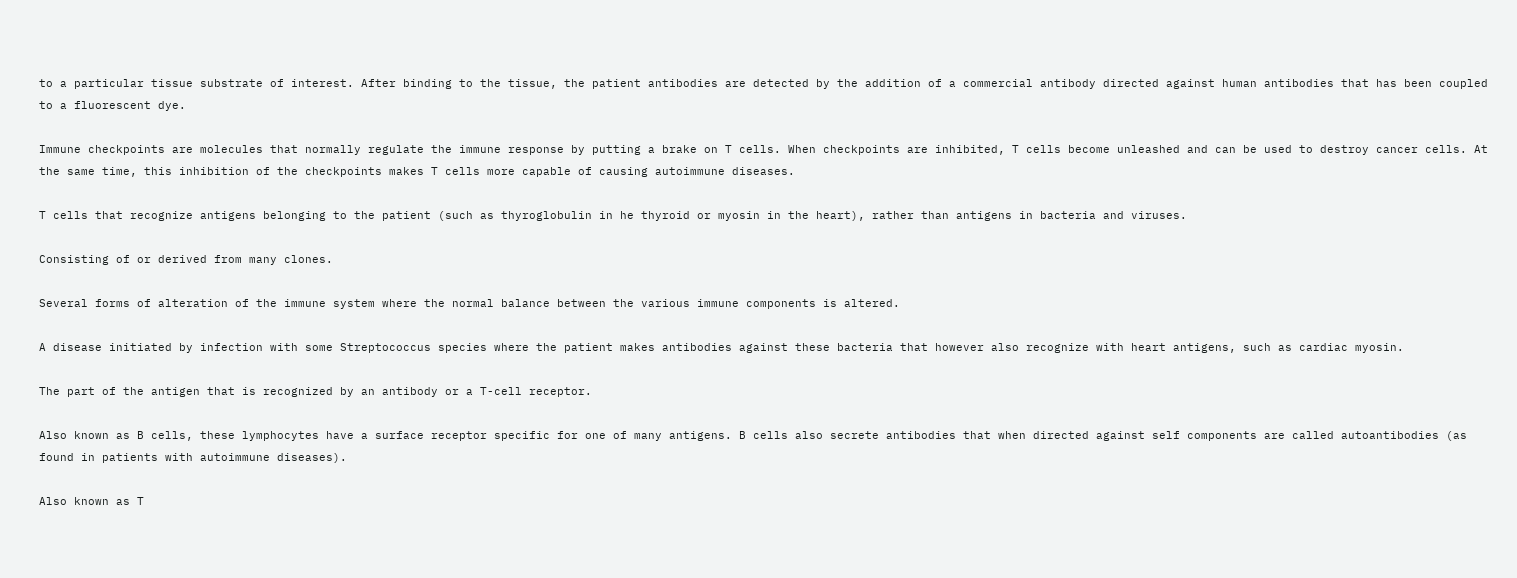to a particular tissue substrate of interest. After binding to the tissue, the patient antibodies are detected by the addition of a commercial antibody directed against human antibodies that has been coupled to a fluorescent dye.

Immune checkpoints are molecules that normally regulate the immune response by putting a brake on T cells. When checkpoints are inhibited, T cells become unleashed and can be used to destroy cancer cells. At the same time, this inhibition of the checkpoints makes T cells more capable of causing autoimmune diseases.

T cells that recognize antigens belonging to the patient (such as thyroglobulin in he thyroid or myosin in the heart), rather than antigens in bacteria and viruses.

Consisting of or derived from many clones.

Several forms of alteration of the immune system where the normal balance between the various immune components is altered.

A disease initiated by infection with some Streptococcus species where the patient makes antibodies against these bacteria that however also recognize with heart antigens, such as cardiac myosin.

The part of the antigen that is recognized by an antibody or a T-cell receptor.

Also known as B cells, these lymphocytes have a surface receptor specific for one of many antigens. B cells also secrete antibodies that when directed against self components are called autoantibodies (as found in patients with autoimmune diseases).

Also known as T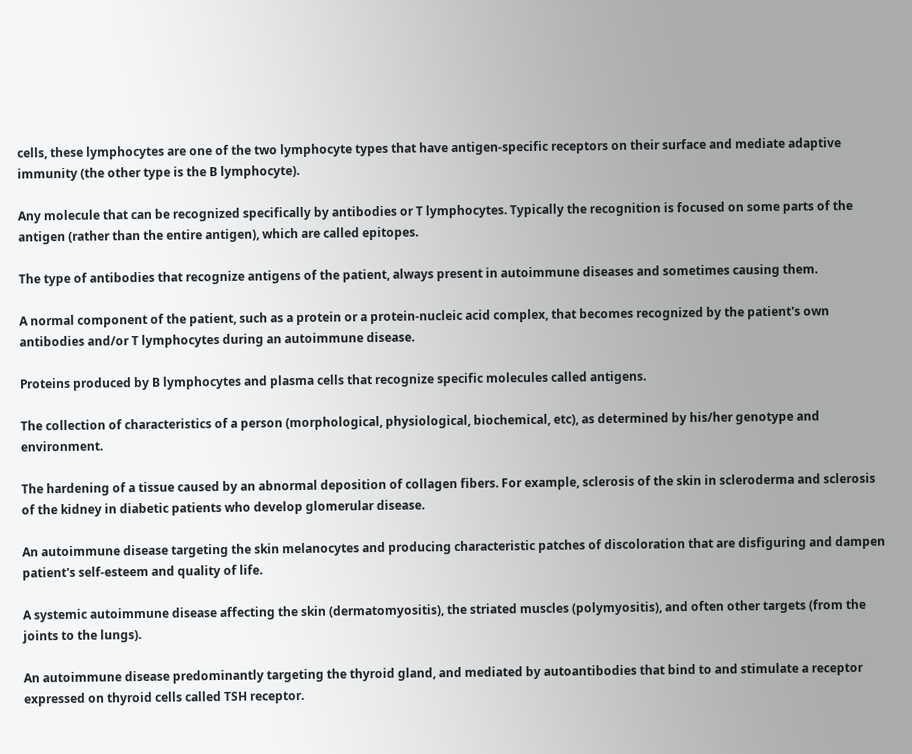cells, these lymphocytes are one of the two lymphocyte types that have antigen-specific receptors on their surface and mediate adaptive immunity (the other type is the B lymphocyte).

Any molecule that can be recognized specifically by antibodies or T lymphocytes. Typically the recognition is focused on some parts of the antigen (rather than the entire antigen), which are called epitopes.

The type of antibodies that recognize antigens of the patient, always present in autoimmune diseases and sometimes causing them.

A normal component of the patient, such as a protein or a protein-nucleic acid complex, that becomes recognized by the patient's own antibodies and/or T lymphocytes during an autoimmune disease.

Proteins produced by B lymphocytes and plasma cells that recognize specific molecules called antigens.

The collection of characteristics of a person (morphological, physiological, biochemical, etc), as determined by his/her genotype and environment.

The hardening of a tissue caused by an abnormal deposition of collagen fibers. For example, sclerosis of the skin in scleroderma and sclerosis of the kidney in diabetic patients who develop glomerular disease.

An autoimmune disease targeting the skin melanocytes and producing characteristic patches of discoloration that are disfiguring and dampen patient's self-esteem and quality of life.

A systemic autoimmune disease affecting the skin (dermatomyositis), the striated muscles (polymyositis), and often other targets (from the joints to the lungs).

An autoimmune disease predominantly targeting the thyroid gland, and mediated by autoantibodies that bind to and stimulate a receptor expressed on thyroid cells called TSH receptor.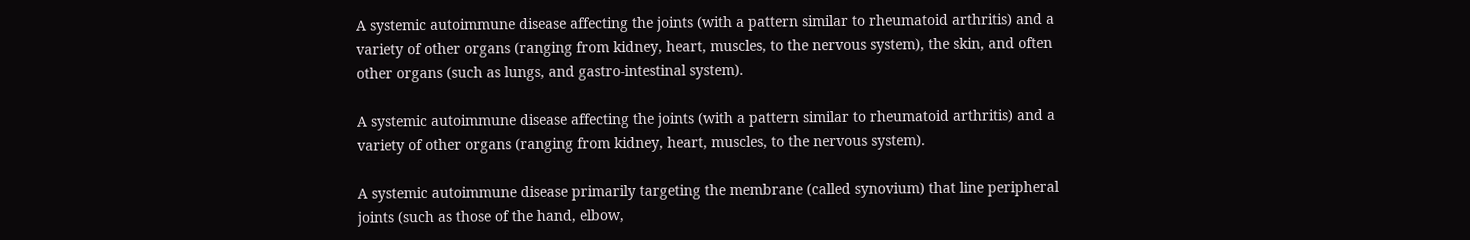A systemic autoimmune disease affecting the joints (with a pattern similar to rheumatoid arthritis) and a variety of other organs (ranging from kidney, heart, muscles, to the nervous system), the skin, and often other organs (such as lungs, and gastro-intestinal system).

A systemic autoimmune disease affecting the joints (with a pattern similar to rheumatoid arthritis) and a variety of other organs (ranging from kidney, heart, muscles, to the nervous system).

A systemic autoimmune disease primarily targeting the membrane (called synovium) that line peripheral joints (such as those of the hand, elbow,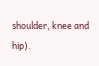shoulder, knee and hip).